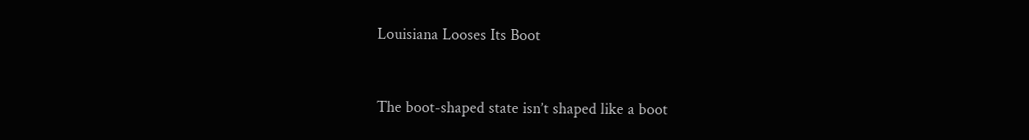Louisiana Looses Its Boot


The boot-shaped state isn’t shaped like a boot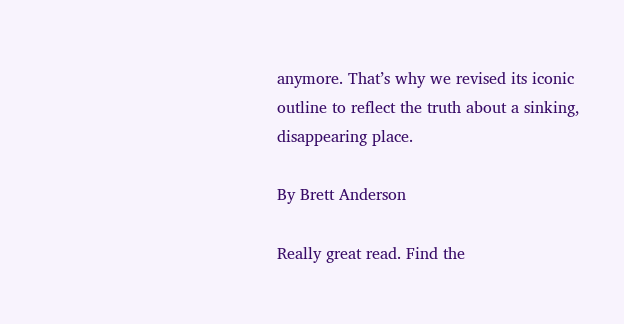anymore. That’s why we revised its iconic outline to reflect the truth about a sinking, disappearing place.

By Brett Anderson

Really great read. Find the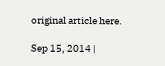original article here.

Sep 15, 2014 |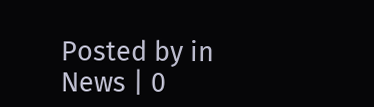Posted by in News | 0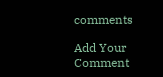comments

Add Your Comment